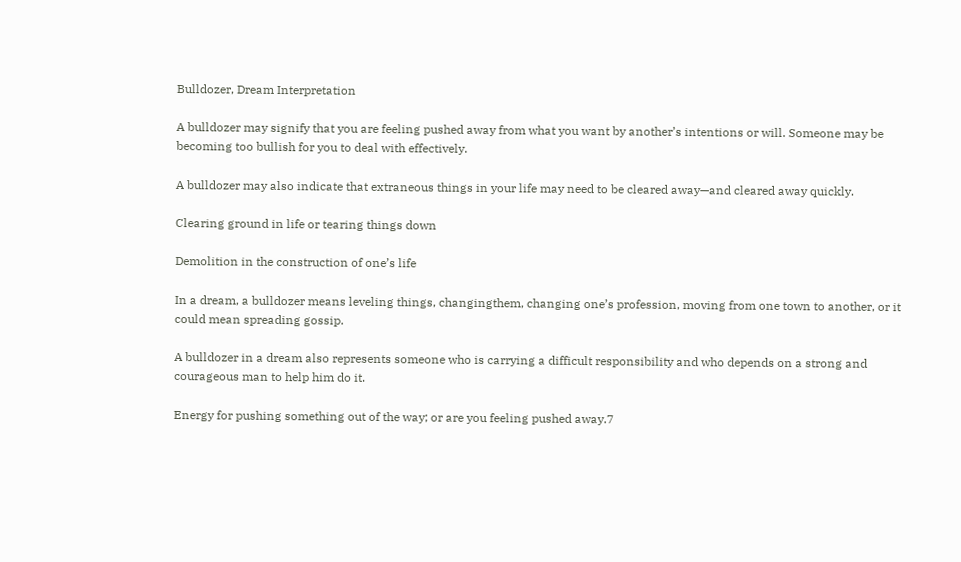Bulldozer, Dream Interpretation

A bulldozer may signify that you are feeling pushed away from what you want by another’s intentions or will. Someone may be becoming too bullish for you to deal with effectively.

A bulldozer may also indicate that extraneous things in your life may need to be cleared away—and cleared away quickly.

Clearing ground in life or tearing things down

Demolition in the construction of one’s life

In a dream, a bulldozer means leveling things, changingthem, changing one’s profession, moving from one town to another, or it could mean spreading gossip.

A bulldozer in a dream also represents someone who is carrying a difficult responsibility and who depends on a strong and courageous man to help him do it.

Energy for pushing something out of the way; or are you feeling pushed away.7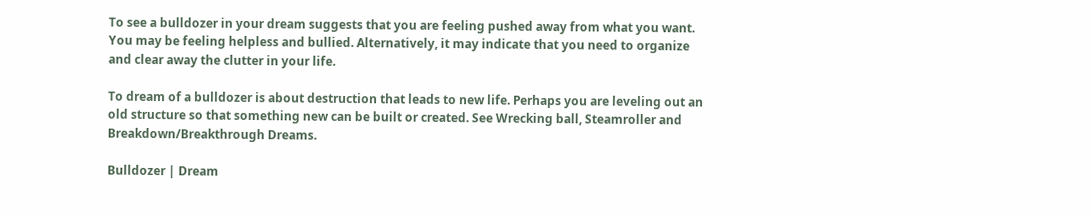To see a bulldozer in your dream suggests that you are feeling pushed away from what you want. You may be feeling helpless and bullied. Alternatively, it may indicate that you need to organize and clear away the clutter in your life.

To dream of a bulldozer is about destruction that leads to new life. Perhaps you are leveling out an old structure so that something new can be built or created. See Wrecking ball, Steamroller and Breakdown/Breakthrough Dreams.

Bulldozer | Dream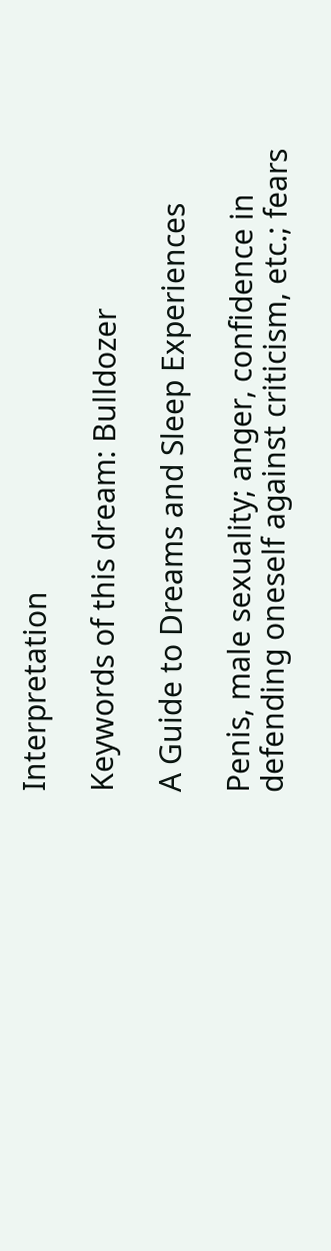Interpretation

Keywords of this dream: Bulldozer

A Guide to Dreams and Sleep Experiences

Penis, male sexuality; anger, confidence in defending oneself against criticism, etc.; fears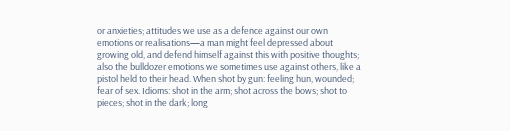or anxieties; attitudes we use as a defence against our own emotions or realisations—a man might feel depressed about growing old, and defend himself against this with positive thoughts; also the bulldozer emotions we sometimes use against others, like a pistol held to their head. When shot by gun: feeling hun, wounded; fear of sex. Idioms: shot in the arm; shot across the bows; shot to pieces; shot in the dark; long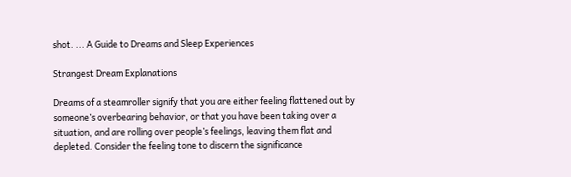shot. ... A Guide to Dreams and Sleep Experiences

Strangest Dream Explanations

Dreams of a steamroller signify that you are either feeling flattened out by someone’s overbearing behavior, or that you have been taking over a situation, and are rolling over people’s feelings, leaving them flat and depleted. Consider the feeling tone to discern the significance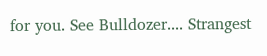for you. See Bulldozer.... Strangest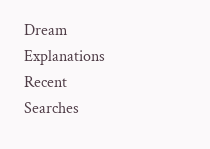Dream Explanations
Recent Searches